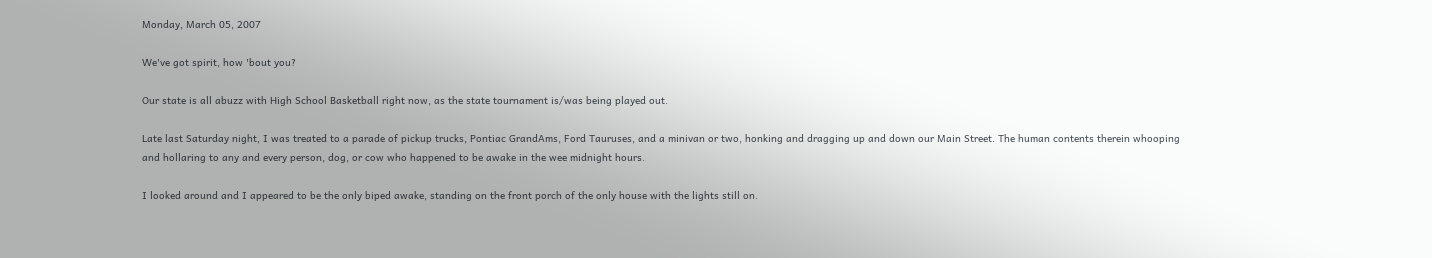Monday, March 05, 2007

We've got spirit, how 'bout you?

Our state is all abuzz with High School Basketball right now, as the state tournament is/was being played out.

Late last Saturday night, I was treated to a parade of pickup trucks, Pontiac GrandAms, Ford Tauruses, and a minivan or two, honking and dragging up and down our Main Street. The human contents therein whooping and hollaring to any and every person, dog, or cow who happened to be awake in the wee midnight hours.

I looked around and I appeared to be the only biped awake, standing on the front porch of the only house with the lights still on.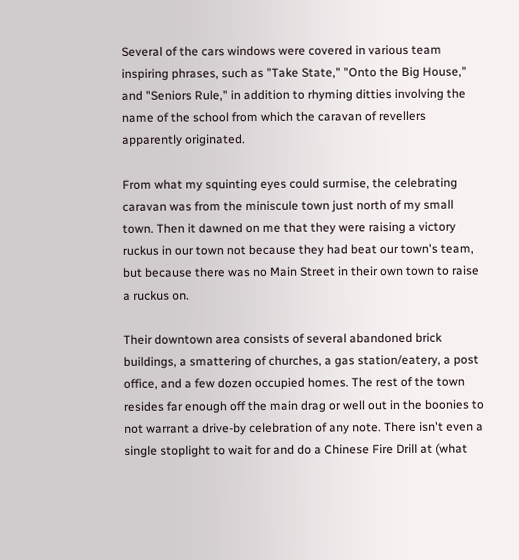Several of the cars windows were covered in various team inspiring phrases, such as "Take State," "Onto the Big House," and "Seniors Rule," in addition to rhyming ditties involving the name of the school from which the caravan of revellers apparently originated.

From what my squinting eyes could surmise, the celebrating caravan was from the miniscule town just north of my small town. Then it dawned on me that they were raising a victory ruckus in our town not because they had beat our town's team, but because there was no Main Street in their own town to raise a ruckus on.

Their downtown area consists of several abandoned brick buildings, a smattering of churches, a gas station/eatery, a post office, and a few dozen occupied homes. The rest of the town resides far enough off the main drag or well out in the boonies to not warrant a drive-by celebration of any note. There isn't even a single stoplight to wait for and do a Chinese Fire Drill at (what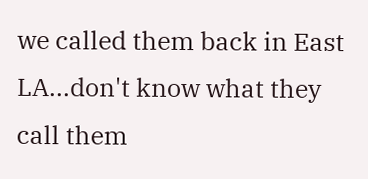we called them back in East LA...don't know what they call them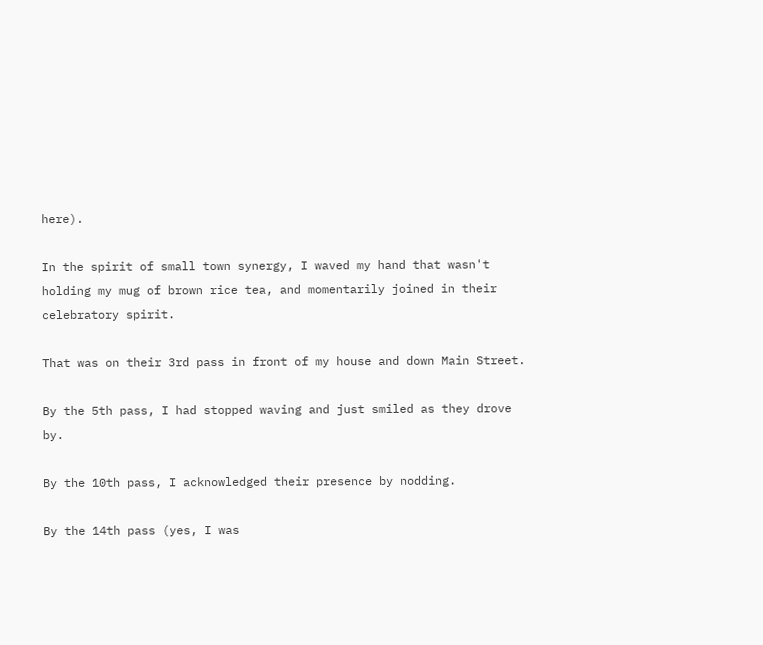here).

In the spirit of small town synergy, I waved my hand that wasn't holding my mug of brown rice tea, and momentarily joined in their celebratory spirit.

That was on their 3rd pass in front of my house and down Main Street.

By the 5th pass, I had stopped waving and just smiled as they drove by.

By the 10th pass, I acknowledged their presence by nodding.

By the 14th pass (yes, I was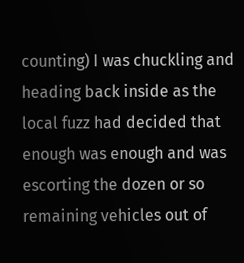counting) I was chuckling and heading back inside as the local fuzz had decided that enough was enough and was escorting the dozen or so remaining vehicles out of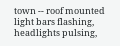town -- roof mounted light bars flashing, headlights pulsing,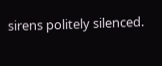sirens politely silenced.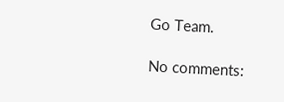Go Team.

No comments: